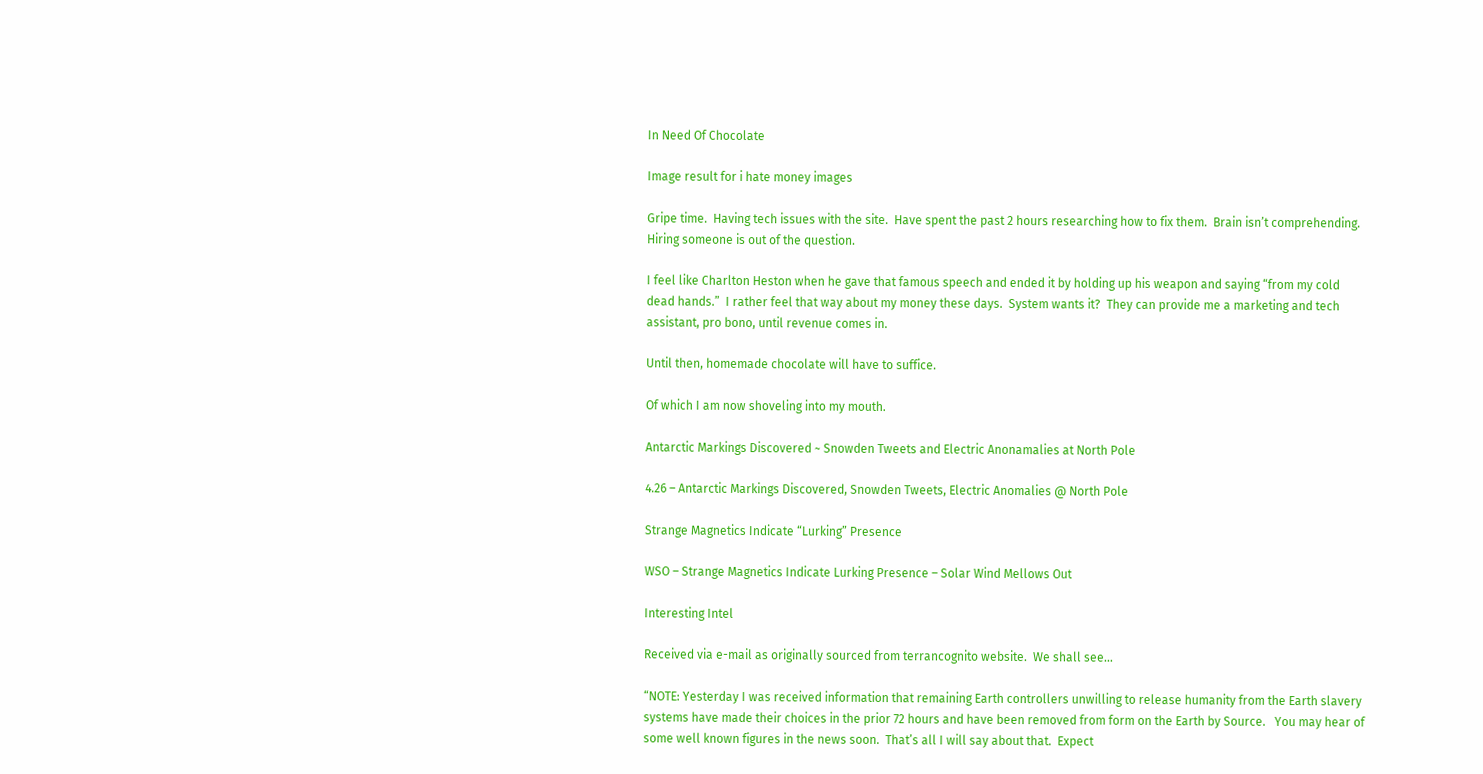In Need Of Chocolate

Image result for i hate money images

Gripe time.  Having tech issues with the site.  Have spent the past 2 hours researching how to fix them.  Brain isn’t comprehending.  Hiring someone is out of the question.

I feel like Charlton Heston when he gave that famous speech and ended it by holding up his weapon and saying “from my cold dead hands.”  I rather feel that way about my money these days.  System wants it?  They can provide me a marketing and tech assistant, pro bono, until revenue comes in.

Until then, homemade chocolate will have to suffice.

Of which I am now shoveling into my mouth.

Antarctic Markings Discovered ~ Snowden Tweets and Electric Anonamalies at North Pole

4.26 – Antarctic Markings Discovered, Snowden Tweets, Electric Anomalies @ North Pole

Strange Magnetics Indicate “Lurking” Presence

WSO – Strange Magnetics Indicate Lurking Presence – Solar Wind Mellows Out

Interesting Intel

Received via e-mail as originally sourced from terrancognito website.  We shall see…

“NOTE: Yesterday I was received information that remaining Earth controllers unwilling to release humanity from the Earth slavery systems have made their choices in the prior 72 hours and have been removed from form on the Earth by Source.   You may hear of some well known figures in the news soon.  That’s all I will say about that.  Expect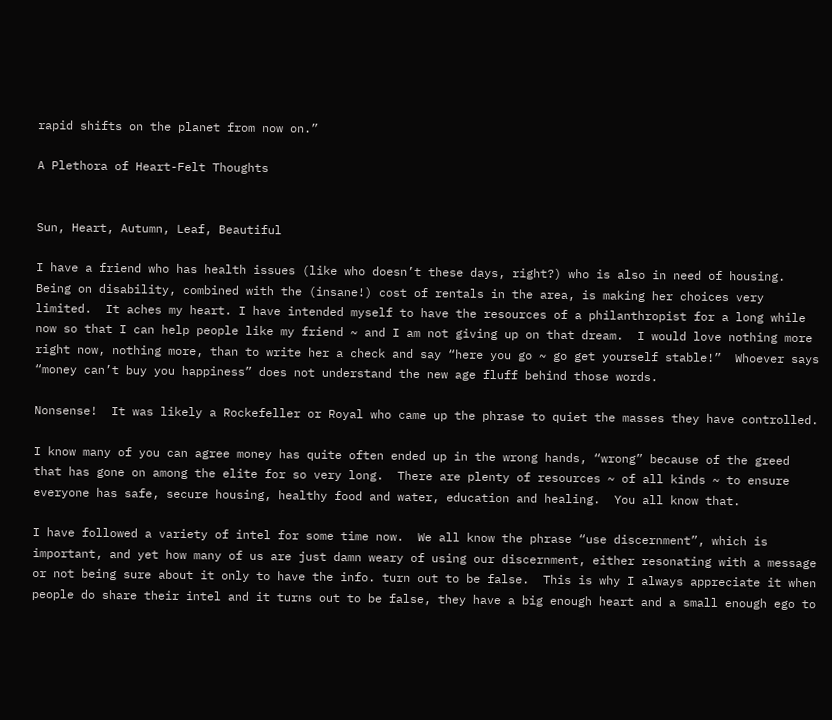rapid shifts on the planet from now on.”

A Plethora of Heart-Felt Thoughts


Sun, Heart, Autumn, Leaf, Beautiful

I have a friend who has health issues (like who doesn’t these days, right?) who is also in need of housing.  Being on disability, combined with the (insane!) cost of rentals in the area, is making her choices very limited.  It aches my heart. I have intended myself to have the resources of a philanthropist for a long while now so that I can help people like my friend ~ and I am not giving up on that dream.  I would love nothing more right now, nothing more, than to write her a check and say “here you go ~ go get yourself stable!”  Whoever says “money can’t buy you happiness” does not understand the new age fluff behind those words.

Nonsense!  It was likely a Rockefeller or Royal who came up the phrase to quiet the masses they have controlled.

I know many of you can agree money has quite often ended up in the wrong hands, “wrong” because of the greed that has gone on among the elite for so very long.  There are plenty of resources ~ of all kinds ~ to ensure everyone has safe, secure housing, healthy food and water, education and healing.  You all know that.

I have followed a variety of intel for some time now.  We all know the phrase “use discernment”, which is important, and yet how many of us are just damn weary of using our discernment, either resonating with a message or not being sure about it only to have the info. turn out to be false.  This is why I always appreciate it when people do share their intel and it turns out to be false, they have a big enough heart and a small enough ego to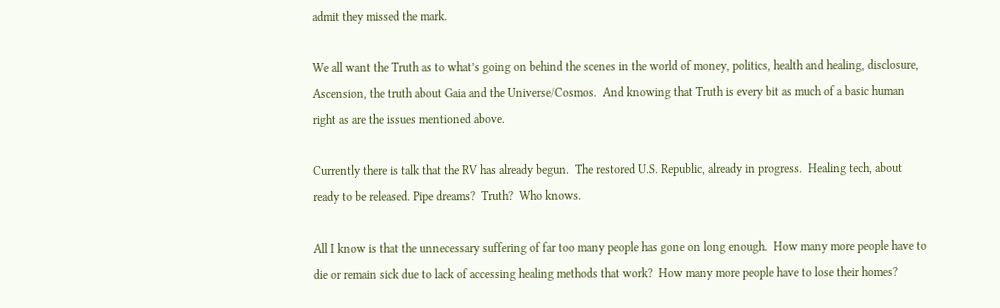admit they missed the mark.

We all want the Truth as to what’s going on behind the scenes in the world of money, politics, health and healing, disclosure, Ascension, the truth about Gaia and the Universe/Cosmos.  And knowing that Truth is every bit as much of a basic human right as are the issues mentioned above.

Currently there is talk that the RV has already begun.  The restored U.S. Republic, already in progress.  Healing tech, about ready to be released. Pipe dreams?  Truth?  Who knows.

All I know is that the unnecessary suffering of far too many people has gone on long enough.  How many more people have to die or remain sick due to lack of accessing healing methods that work?  How many more people have to lose their homes?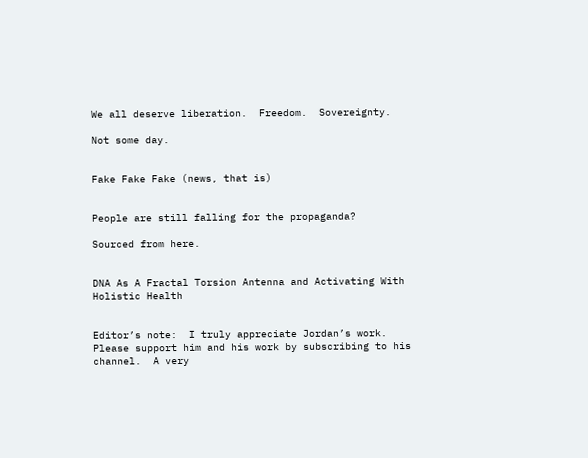We all deserve liberation.  Freedom.  Sovereignty.

Not some day.


Fake Fake Fake (news, that is)


People are still falling for the propaganda?

Sourced from here.


DNA As A Fractal Torsion Antenna and Activating With Holistic Health


Editor’s note:  I truly appreciate Jordan’s work.  Please support him and his work by subscribing to his channel.  A very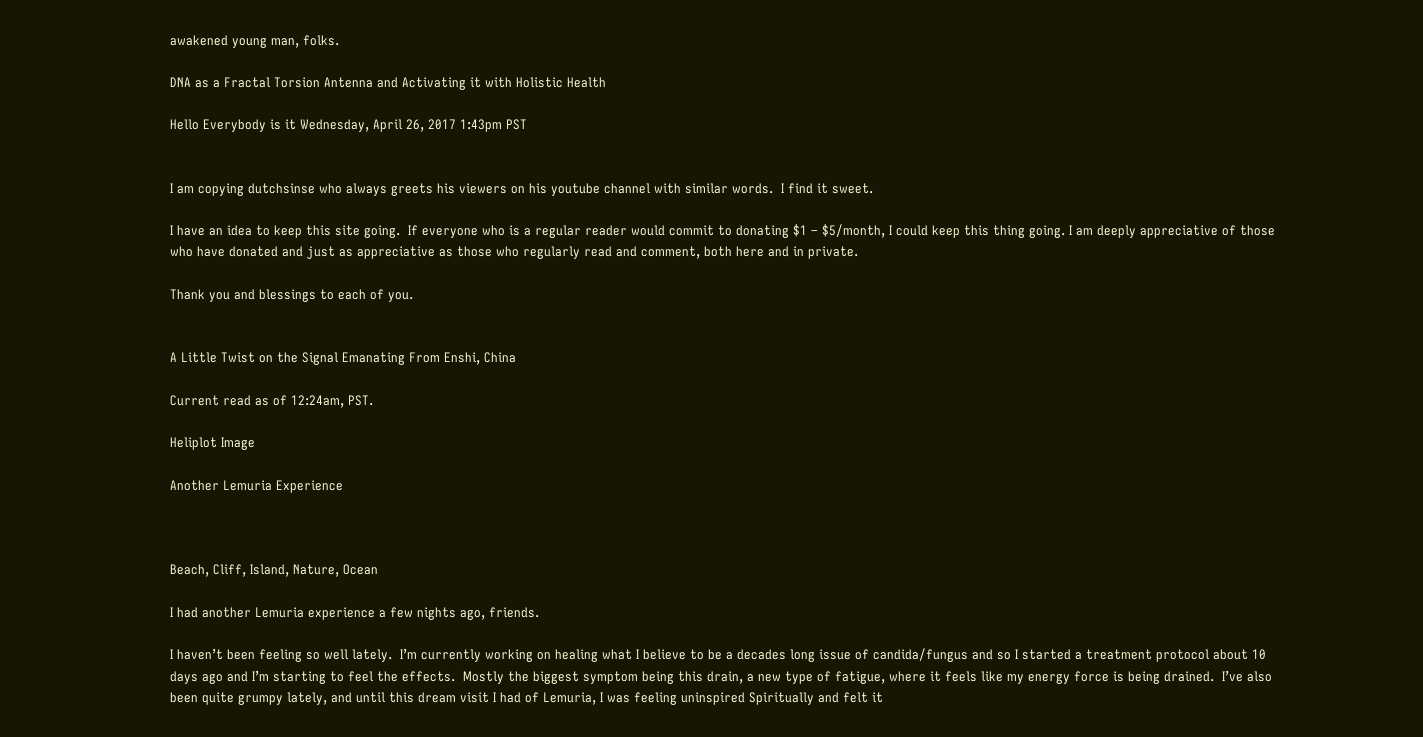awakened young man, folks.

DNA as a Fractal Torsion Antenna and Activating it with Holistic Health

Hello Everybody is it Wednesday, April 26, 2017 1:43pm PST


I am copying dutchsinse who always greets his viewers on his youtube channel with similar words.  I find it sweet.

I have an idea to keep this site going.  If everyone who is a regular reader would commit to donating $1 – $5/month, I could keep this thing going. I am deeply appreciative of those who have donated and just as appreciative as those who regularly read and comment, both here and in private.

Thank you and blessings to each of you.


A Little Twist on the Signal Emanating From Enshi, China

Current read as of 12:24am, PST.

Heliplot Image

Another Lemuria Experience



Beach, Cliff, Island, Nature, Ocean

I had another Lemuria experience a few nights ago, friends.

I haven’t been feeling so well lately.  I’m currently working on healing what I believe to be a decades long issue of candida/fungus and so I started a treatment protocol about 10 days ago and I’m starting to feel the effects.  Mostly the biggest symptom being this drain, a new type of fatigue, where it feels like my energy force is being drained.  I’ve also been quite grumpy lately, and until this dream visit I had of Lemuria, I was feeling uninspired Spiritually and felt it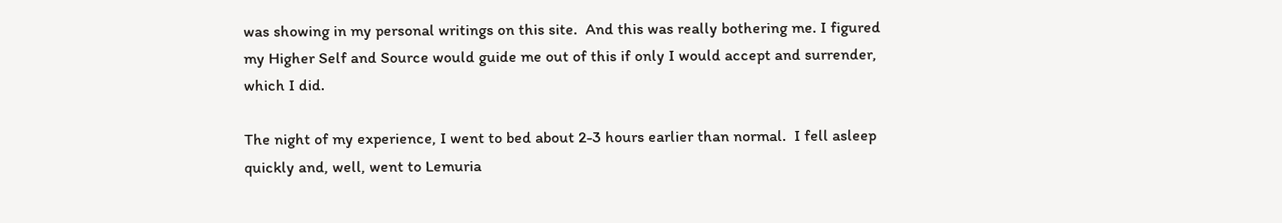was showing in my personal writings on this site.  And this was really bothering me. I figured my Higher Self and Source would guide me out of this if only I would accept and surrender, which I did.

The night of my experience, I went to bed about 2-3 hours earlier than normal.  I fell asleep quickly and, well, went to Lemuria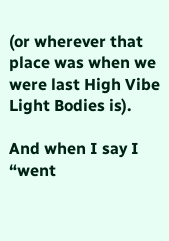(or wherever that place was when we were last High Vibe Light Bodies is).

And when I say I “went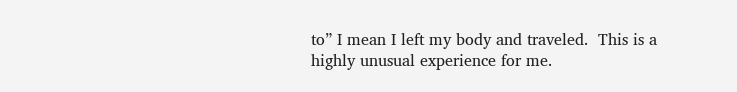to” I mean I left my body and traveled.  This is a highly unusual experience for me.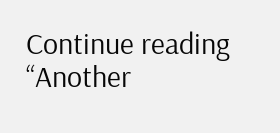Continue reading “Another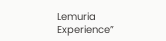Lemuria Experience”